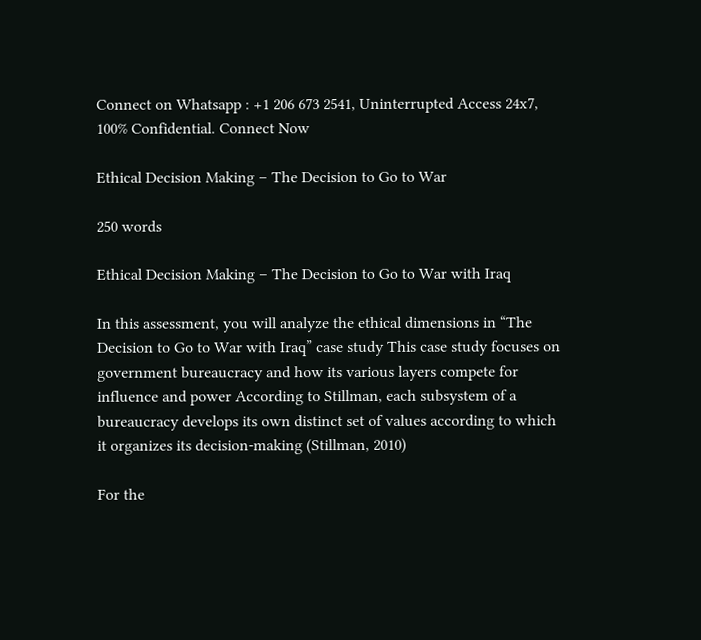Connect on Whatsapp : +1 206 673 2541, Uninterrupted Access 24x7, 100% Confidential. Connect Now

Ethical Decision Making – The Decision to Go to War

250 words

Ethical Decision Making – The Decision to Go to War with Iraq

In this assessment, you will analyze the ethical dimensions in “The Decision to Go to War with Iraq” case study This case study focuses on government bureaucracy and how its various layers compete for influence and power According to Stillman, each subsystem of a bureaucracy develops its own distinct set of values according to which it organizes its decision-making (Stillman, 2010)

For the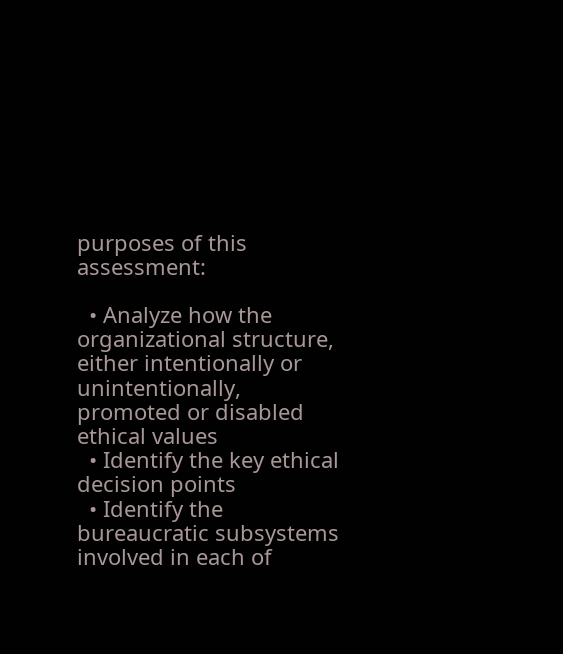purposes of this assessment:

  • Analyze how the organizational structure, either intentionally or unintentionally, promoted or disabled ethical values
  • Identify the key ethical decision points
  • Identify the bureaucratic subsystems involved in each of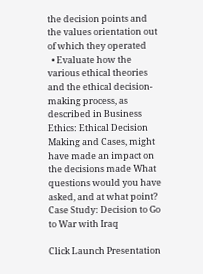the decision points and the values orientation out of which they operated
  • Evaluate how the various ethical theories and the ethical decision-making process, as described in Business Ethics: Ethical Decision Making and Cases, might have made an impact on the decisions made What questions would you have asked, and at what point?
Case Study: Decision to Go to War with Iraq

Click Launch Presentation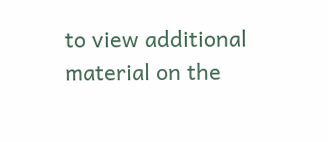to view additional material on the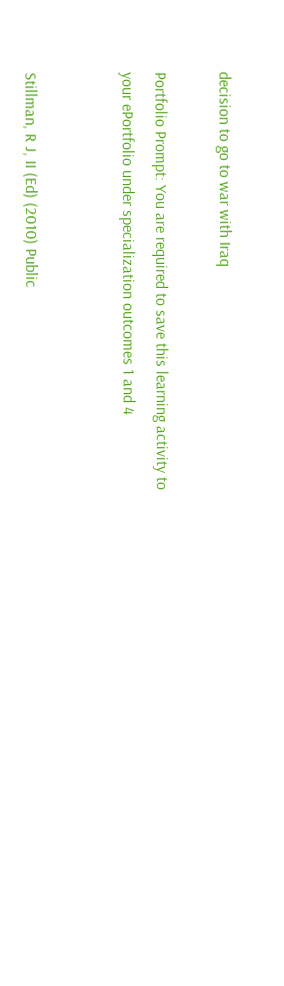decision to go to war with Iraq

Portfolio Prompt: You are required to save this learning activity to your ePortfolio under specialization outcomes 1 and 4


Stillman, R J, II (Ed) (2010) Public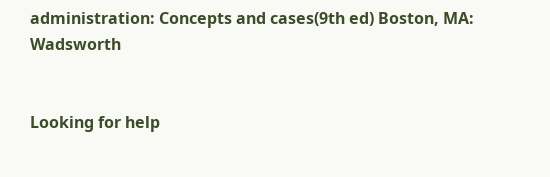administration: Concepts and cases(9th ed) Boston, MA: Wadsworth


Looking for help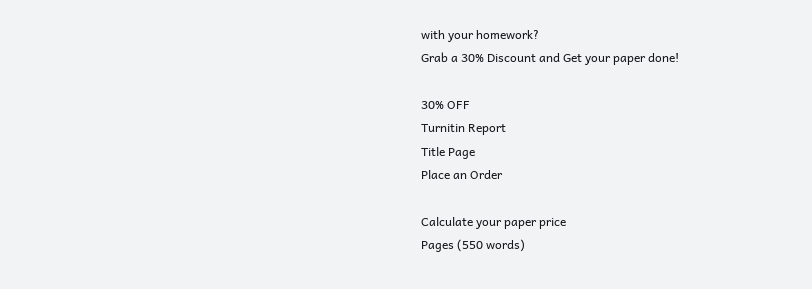with your homework?
Grab a 30% Discount and Get your paper done!

30% OFF
Turnitin Report
Title Page
Place an Order

Calculate your paper price
Pages (550 words)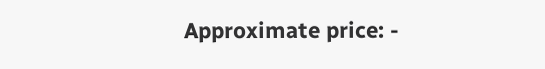Approximate price: -